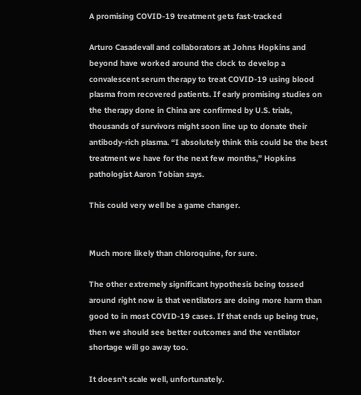A promising COVID-19 treatment gets fast-tracked

Arturo Casadevall and collaborators at Johns Hopkins and beyond have worked around the clock to develop a convalescent serum therapy to treat COVID-19 using blood plasma from recovered patients. If early promising studies on the therapy done in China are confirmed by U.S. trials, thousands of survivors might soon line up to donate their antibody-rich plasma. “I absolutely think this could be the best treatment we have for the next few months,” Hopkins pathologist Aaron Tobian says.

This could very well be a game changer.


Much more likely than chloroquine, for sure.

The other extremely significant hypothesis being tossed around right now is that ventilators are doing more harm than good to in most COVID-19 cases. If that ends up being true, then we should see better outcomes and the ventilator shortage will go away too.

It doesn’t scale well, unfortunately.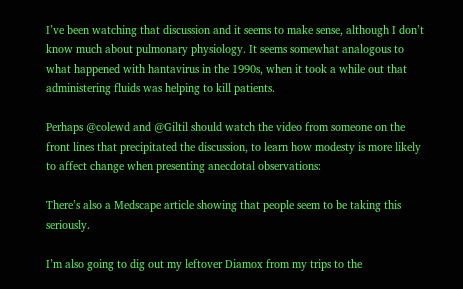I’ve been watching that discussion and it seems to make sense, although I don’t know much about pulmonary physiology. It seems somewhat analogous to what happened with hantavirus in the 1990s, when it took a while out that administering fluids was helping to kill patients.

Perhaps @colewd and @Giltil should watch the video from someone on the front lines that precipitated the discussion, to learn how modesty is more likely to affect change when presenting anecdotal observations:

There’s also a Medscape article showing that people seem to be taking this seriously.

I’m also going to dig out my leftover Diamox from my trips to the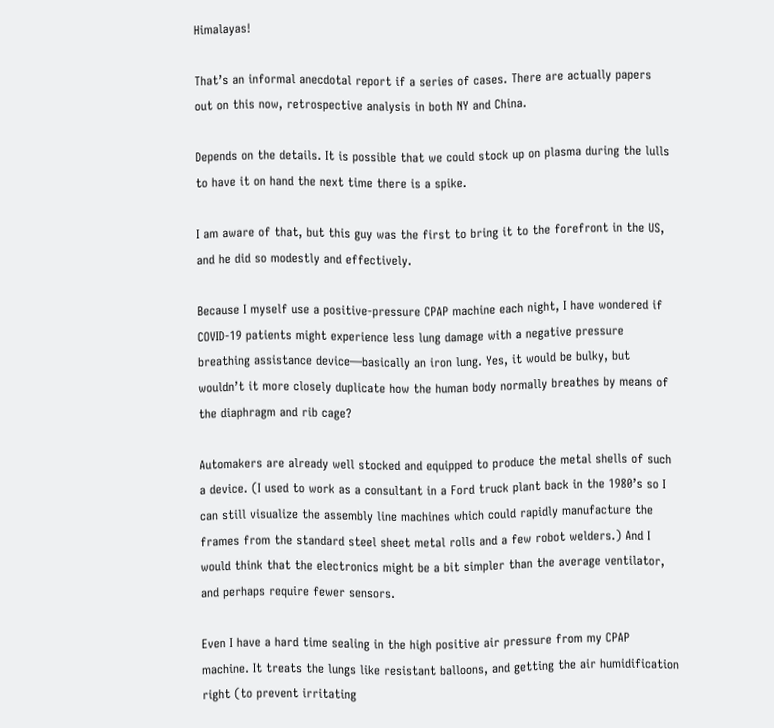Himalayas!

That’s an informal anecdotal report if a series of cases. There are actually papers out on this now, retrospective analysis in both NY and China.

Depends on the details. It is possible that we could stock up on plasma during the lulls to have it on hand the next time there is a spike.

I am aware of that, but this guy was the first to bring it to the forefront in the US, and he did so modestly and effectively.

Because I myself use a positive-pressure CPAP machine each night, I have wondered if COVID-19 patients might experience less lung damage with a negative pressure breathing assistance device—basically an iron lung. Yes, it would be bulky, but wouldn’t it more closely duplicate how the human body normally breathes by means of the diaphragm and rib cage?

Automakers are already well stocked and equipped to produce the metal shells of such a device. (I used to work as a consultant in a Ford truck plant back in the 1980’s so I can still visualize the assembly line machines which could rapidly manufacture the frames from the standard steel sheet metal rolls and a few robot welders.) And I would think that the electronics might be a bit simpler than the average ventilator, and perhaps require fewer sensors.

Even I have a hard time sealing in the high positive air pressure from my CPAP machine. It treats the lungs like resistant balloons, and getting the air humidification right (to prevent irritating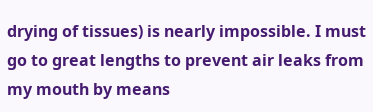drying of tissues) is nearly impossible. I must go to great lengths to prevent air leaks from my mouth by means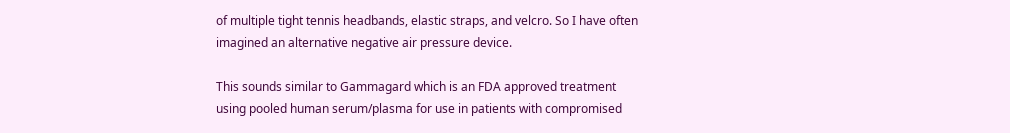of multiple tight tennis headbands, elastic straps, and velcro. So I have often imagined an alternative negative air pressure device.

This sounds similar to Gammagard which is an FDA approved treatment using pooled human serum/plasma for use in patients with compromised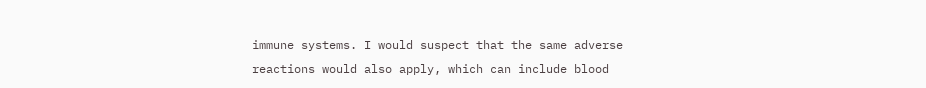immune systems. I would suspect that the same adverse reactions would also apply, which can include blood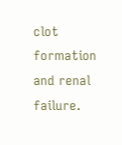clot formation and renal failure.